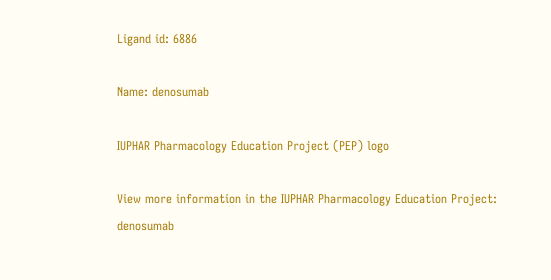Ligand id: 6886

Name: denosumab

IUPHAR Pharmacology Education Project (PEP) logo

View more information in the IUPHAR Pharmacology Education Project: denosumab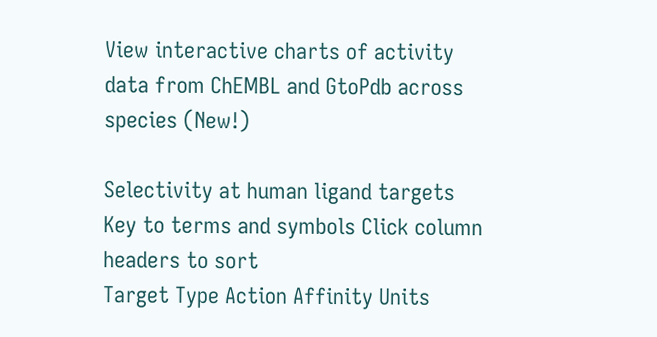View interactive charts of activity data from ChEMBL and GtoPdb across species (New!)

Selectivity at human ligand targets
Key to terms and symbols Click column headers to sort
Target Type Action Affinity Units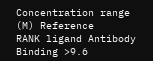Concentration range (M) Reference
RANK ligand Antibody Binding >9.6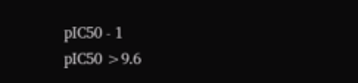pIC50 - 1
pIC50 >9.6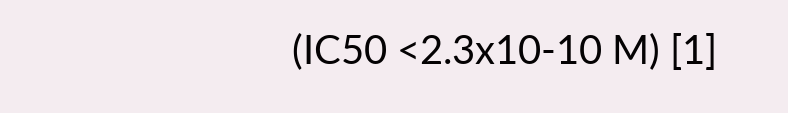(IC50 <2.3x10-10 M) [1]